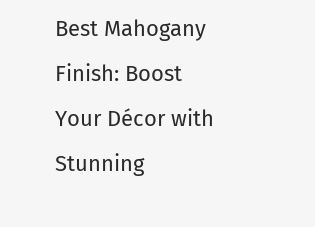Best Mahogany Finish: Boost Your Décor with Stunning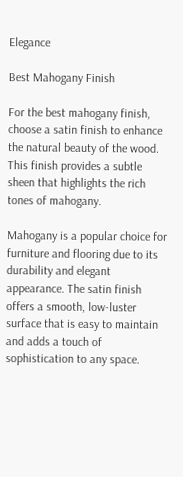Elegance

Best Mahogany Finish

For the best mahogany finish, choose a satin finish to enhance the natural beauty of the wood. This finish provides a subtle sheen that highlights the rich tones of mahogany.

Mahogany is a popular choice for furniture and flooring due to its durability and elegant appearance. The satin finish offers a smooth, low-luster surface that is easy to maintain and adds a touch of sophistication to any space.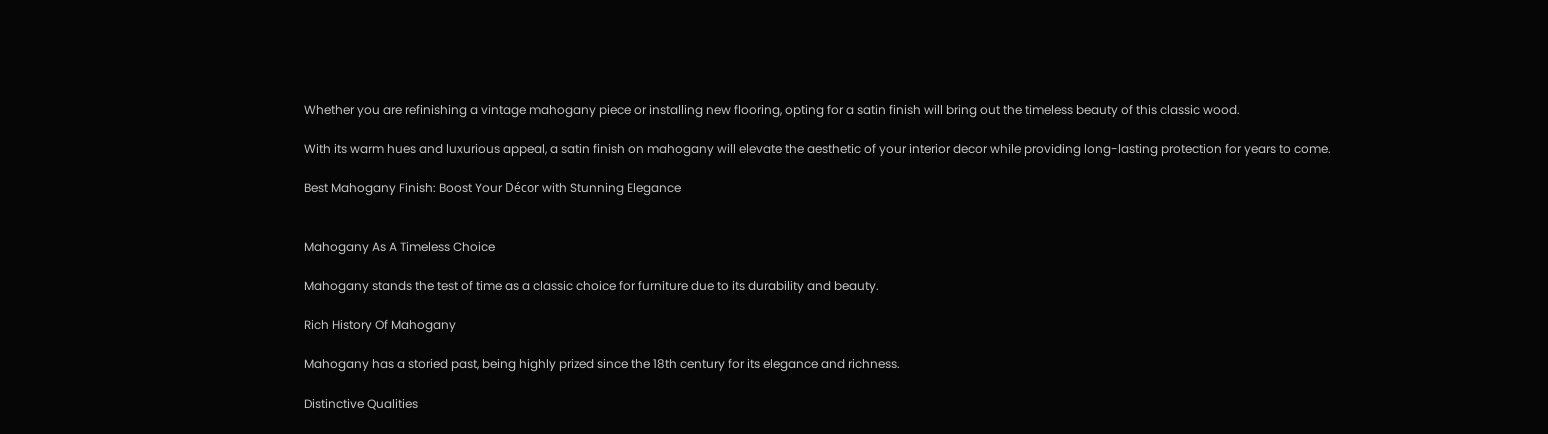Whether you are refinishing a vintage mahogany piece or installing new flooring, opting for a satin finish will bring out the timeless beauty of this classic wood.

With its warm hues and luxurious appeal, a satin finish on mahogany will elevate the aesthetic of your interior decor while providing long-lasting protection for years to come.

Best Mahogany Finish: Boost Your Décor with Stunning Elegance


Mahogany As A Timeless Choice

Mahogany stands the test of time as a classic choice for furniture due to its durability and beauty.

Rich History Of Mahogany

Mahogany has a storied past, being highly prized since the 18th century for its elegance and richness.

Distinctive Qualities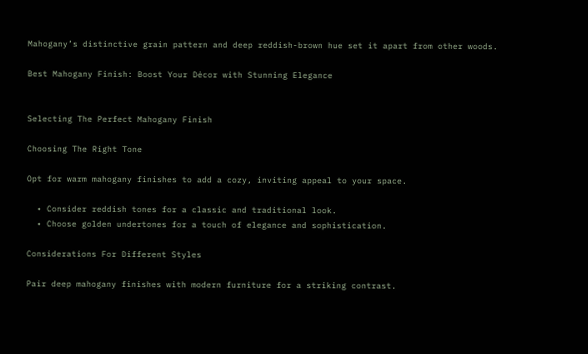Mahogany’s distinctive grain pattern and deep reddish-brown hue set it apart from other woods.

Best Mahogany Finish: Boost Your Décor with Stunning Elegance


Selecting The Perfect Mahogany Finish

Choosing The Right Tone

Opt for warm mahogany finishes to add a cozy, inviting appeal to your space.

  • Consider reddish tones for a classic and traditional look.
  • Choose golden undertones for a touch of elegance and sophistication.

Considerations For Different Styles

Pair deep mahogany finishes with modern furniture for a striking contrast.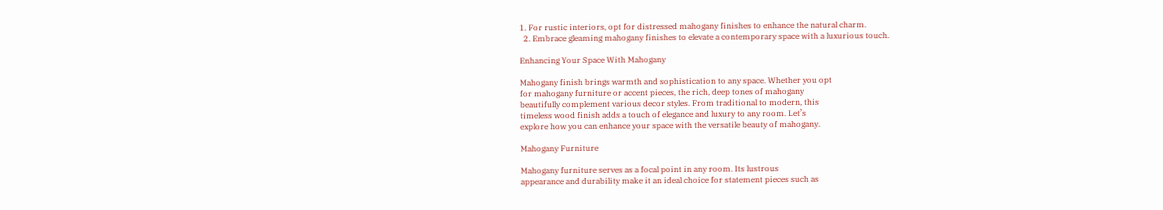1. For rustic interiors, opt for distressed mahogany finishes to enhance the natural charm.
  2. Embrace gleaming mahogany finishes to elevate a contemporary space with a luxurious touch.

Enhancing Your Space With Mahogany

Mahogany finish brings warmth and sophistication to any space. Whether you opt
for mahogany furniture or accent pieces, the rich, deep tones of mahogany
beautifully complement various decor styles. From traditional to modern, this
timeless wood finish adds a touch of elegance and luxury to any room. Let’s
explore how you can enhance your space with the versatile beauty of mahogany.

Mahogany Furniture

Mahogany furniture serves as a focal point in any room. Its lustrous
appearance and durability make it an ideal choice for statement pieces such as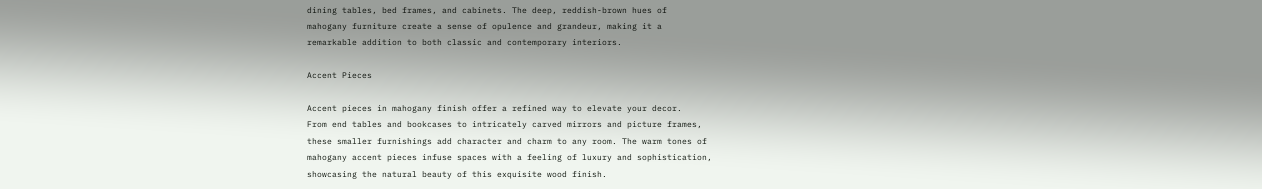dining tables, bed frames, and cabinets. The deep, reddish-brown hues of
mahogany furniture create a sense of opulence and grandeur, making it a
remarkable addition to both classic and contemporary interiors.

Accent Pieces

Accent pieces in mahogany finish offer a refined way to elevate your decor.
From end tables and bookcases to intricately carved mirrors and picture frames,
these smaller furnishings add character and charm to any room. The warm tones of
mahogany accent pieces infuse spaces with a feeling of luxury and sophistication,
showcasing the natural beauty of this exquisite wood finish.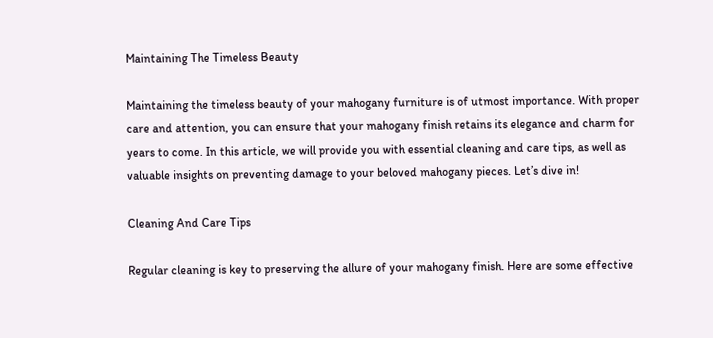Maintaining The Timeless Beauty

Maintaining the timeless beauty of your mahogany furniture is of utmost importance. With proper care and attention, you can ensure that your mahogany finish retains its elegance and charm for years to come. In this article, we will provide you with essential cleaning and care tips, as well as valuable insights on preventing damage to your beloved mahogany pieces. Let’s dive in!

Cleaning And Care Tips

Regular cleaning is key to preserving the allure of your mahogany finish. Here are some effective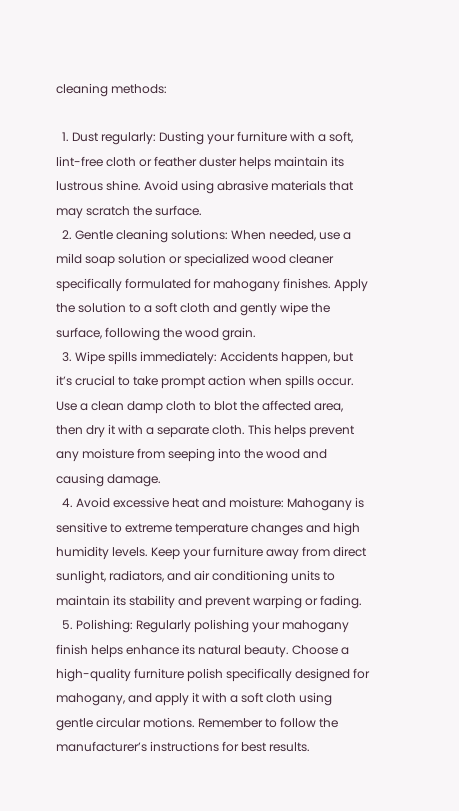cleaning methods:

  1. Dust regularly: Dusting your furniture with a soft, lint-free cloth or feather duster helps maintain its lustrous shine. Avoid using abrasive materials that may scratch the surface.
  2. Gentle cleaning solutions: When needed, use a mild soap solution or specialized wood cleaner specifically formulated for mahogany finishes. Apply the solution to a soft cloth and gently wipe the surface, following the wood grain.
  3. Wipe spills immediately: Accidents happen, but it’s crucial to take prompt action when spills occur. Use a clean damp cloth to blot the affected area, then dry it with a separate cloth. This helps prevent any moisture from seeping into the wood and causing damage.
  4. Avoid excessive heat and moisture: Mahogany is sensitive to extreme temperature changes and high humidity levels. Keep your furniture away from direct sunlight, radiators, and air conditioning units to maintain its stability and prevent warping or fading.
  5. Polishing: Regularly polishing your mahogany finish helps enhance its natural beauty. Choose a high-quality furniture polish specifically designed for mahogany, and apply it with a soft cloth using gentle circular motions. Remember to follow the manufacturer’s instructions for best results.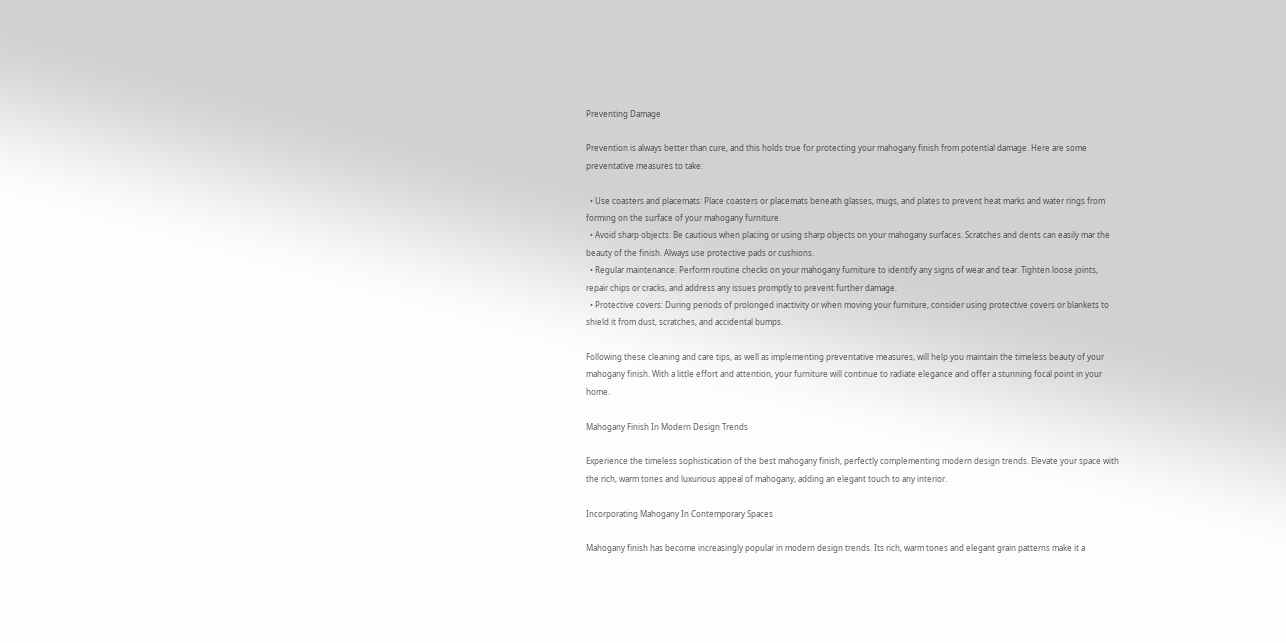Preventing Damage

Prevention is always better than cure, and this holds true for protecting your mahogany finish from potential damage. Here are some preventative measures to take:

  • Use coasters and placemats: Place coasters or placemats beneath glasses, mugs, and plates to prevent heat marks and water rings from forming on the surface of your mahogany furniture.
  • Avoid sharp objects: Be cautious when placing or using sharp objects on your mahogany surfaces. Scratches and dents can easily mar the beauty of the finish. Always use protective pads or cushions.
  • Regular maintenance: Perform routine checks on your mahogany furniture to identify any signs of wear and tear. Tighten loose joints, repair chips or cracks, and address any issues promptly to prevent further damage.
  • Protective covers: During periods of prolonged inactivity or when moving your furniture, consider using protective covers or blankets to shield it from dust, scratches, and accidental bumps.

Following these cleaning and care tips, as well as implementing preventative measures, will help you maintain the timeless beauty of your mahogany finish. With a little effort and attention, your furniture will continue to radiate elegance and offer a stunning focal point in your home.

Mahogany Finish In Modern Design Trends

Experience the timeless sophistication of the best mahogany finish, perfectly complementing modern design trends. Elevate your space with the rich, warm tones and luxurious appeal of mahogany, adding an elegant touch to any interior.

Incorporating Mahogany In Contemporary Spaces

Mahogany finish has become increasingly popular in modern design trends. Its rich, warm tones and elegant grain patterns make it a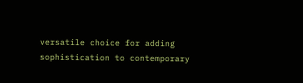versatile choice for adding sophistication to contemporary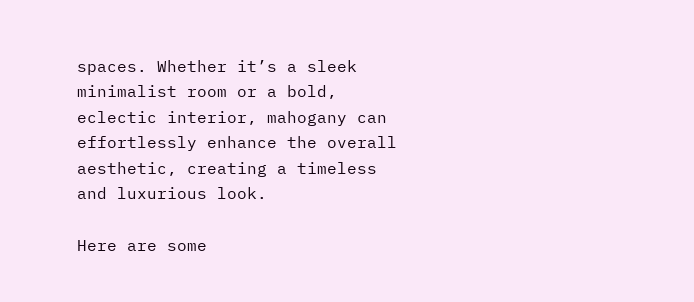spaces. Whether it’s a sleek minimalist room or a bold, eclectic interior, mahogany can effortlessly enhance the overall aesthetic, creating a timeless and luxurious look.

Here are some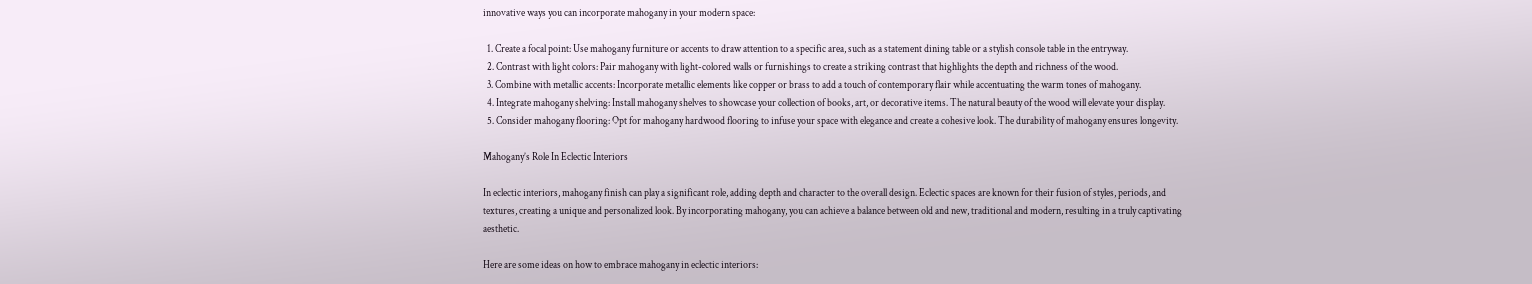innovative ways you can incorporate mahogany in your modern space:

  1. Create a focal point: Use mahogany furniture or accents to draw attention to a specific area, such as a statement dining table or a stylish console table in the entryway.
  2. Contrast with light colors: Pair mahogany with light-colored walls or furnishings to create a striking contrast that highlights the depth and richness of the wood.
  3. Combine with metallic accents: Incorporate metallic elements like copper or brass to add a touch of contemporary flair while accentuating the warm tones of mahogany.
  4. Integrate mahogany shelving: Install mahogany shelves to showcase your collection of books, art, or decorative items. The natural beauty of the wood will elevate your display.
  5. Consider mahogany flooring: Opt for mahogany hardwood flooring to infuse your space with elegance and create a cohesive look. The durability of mahogany ensures longevity.

Mahogany’s Role In Eclectic Interiors

In eclectic interiors, mahogany finish can play a significant role, adding depth and character to the overall design. Eclectic spaces are known for their fusion of styles, periods, and textures, creating a unique and personalized look. By incorporating mahogany, you can achieve a balance between old and new, traditional and modern, resulting in a truly captivating aesthetic.

Here are some ideas on how to embrace mahogany in eclectic interiors: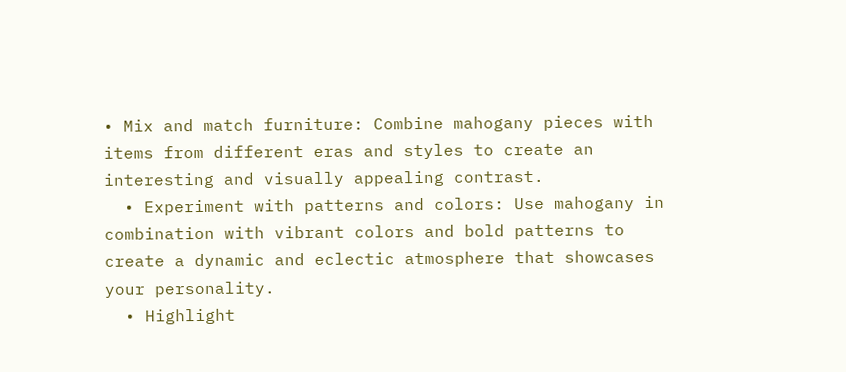• Mix and match furniture: Combine mahogany pieces with items from different eras and styles to create an interesting and visually appealing contrast.
  • Experiment with patterns and colors: Use mahogany in combination with vibrant colors and bold patterns to create a dynamic and eclectic atmosphere that showcases your personality.
  • Highlight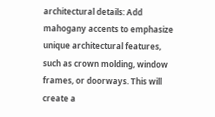architectural details: Add mahogany accents to emphasize unique architectural features, such as crown molding, window frames, or doorways. This will create a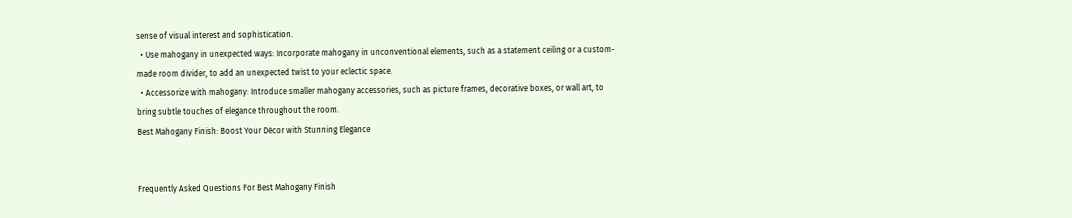sense of visual interest and sophistication.
  • Use mahogany in unexpected ways: Incorporate mahogany in unconventional elements, such as a statement ceiling or a custom-made room divider, to add an unexpected twist to your eclectic space.
  • Accessorize with mahogany: Introduce smaller mahogany accessories, such as picture frames, decorative boxes, or wall art, to bring subtle touches of elegance throughout the room.
Best Mahogany Finish: Boost Your Décor with Stunning Elegance


Frequently Asked Questions For Best Mahogany Finish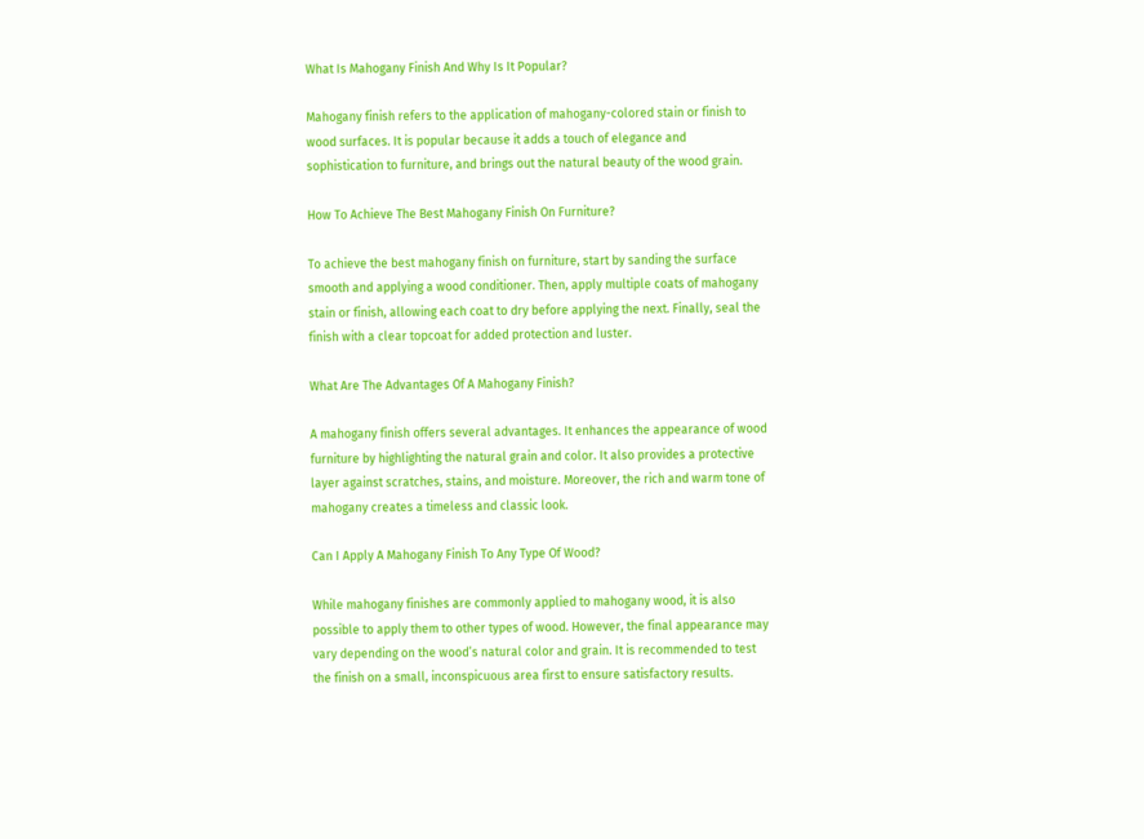What Is Mahogany Finish And Why Is It Popular?

Mahogany finish refers to the application of mahogany-colored stain or finish to wood surfaces. It is popular because it adds a touch of elegance and sophistication to furniture, and brings out the natural beauty of the wood grain.

How To Achieve The Best Mahogany Finish On Furniture?

To achieve the best mahogany finish on furniture, start by sanding the surface smooth and applying a wood conditioner. Then, apply multiple coats of mahogany stain or finish, allowing each coat to dry before applying the next. Finally, seal the finish with a clear topcoat for added protection and luster.

What Are The Advantages Of A Mahogany Finish?

A mahogany finish offers several advantages. It enhances the appearance of wood furniture by highlighting the natural grain and color. It also provides a protective layer against scratches, stains, and moisture. Moreover, the rich and warm tone of mahogany creates a timeless and classic look.

Can I Apply A Mahogany Finish To Any Type Of Wood?

While mahogany finishes are commonly applied to mahogany wood, it is also possible to apply them to other types of wood. However, the final appearance may vary depending on the wood’s natural color and grain. It is recommended to test the finish on a small, inconspicuous area first to ensure satisfactory results.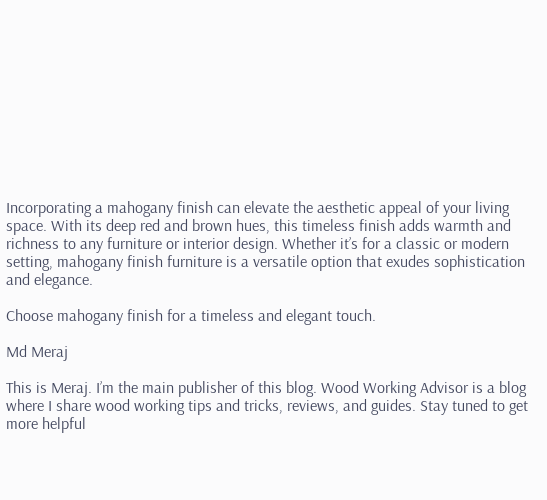Incorporating a mahogany finish can elevate the aesthetic appeal of your living space. With its deep red and brown hues, this timeless finish adds warmth and richness to any furniture or interior design. Whether it’s for a classic or modern setting, mahogany finish furniture is a versatile option that exudes sophistication and elegance.

Choose mahogany finish for a timeless and elegant touch.

Md Meraj

This is Meraj. I’m the main publisher of this blog. Wood Working Advisor is a blog where I share wood working tips and tricks, reviews, and guides. Stay tuned to get more helpful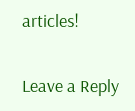articles!

Leave a Reply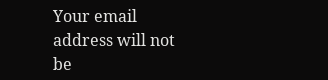Your email address will not be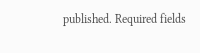published. Required fields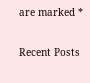are marked *

Recent Posts